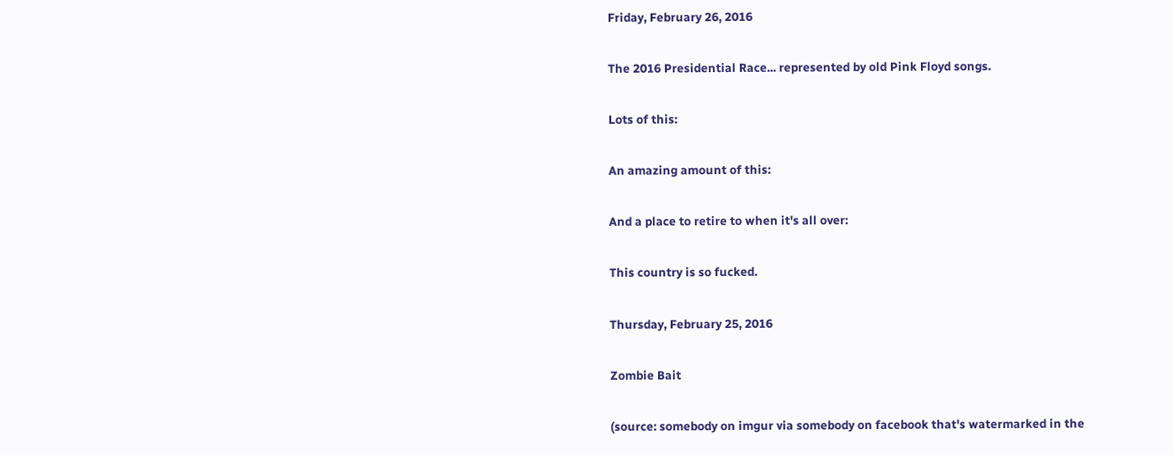Friday, February 26, 2016

The 2016 Presidential Race... represented by old Pink Floyd songs.

Lots of this:

An amazing amount of this:

And a place to retire to when it's all over:

This country is so fucked.

Thursday, February 25, 2016

Zombie Bait

(source: somebody on imgur via somebody on facebook that's watermarked in the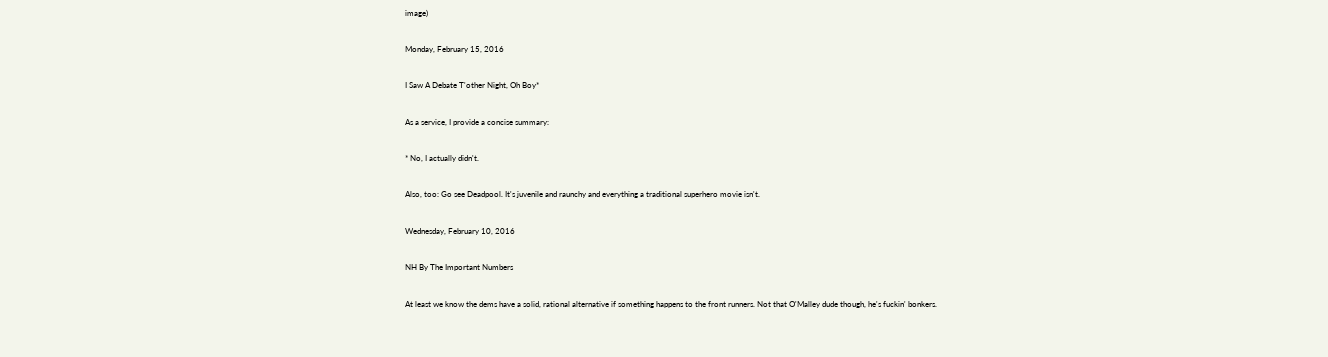image)

Monday, February 15, 2016

I Saw A Debate T'other Night, Oh Boy*

As a service, I provide a concise summary:

* No, I actually didn't.

Also, too: Go see Deadpool. It's juvenile and raunchy and everything a traditional superhero movie isn't.

Wednesday, February 10, 2016

NH By The Important Numbers

At least we know the dems have a solid, rational alternative if something happens to the front runners. Not that O'Malley dude though, he's fuckin' bonkers.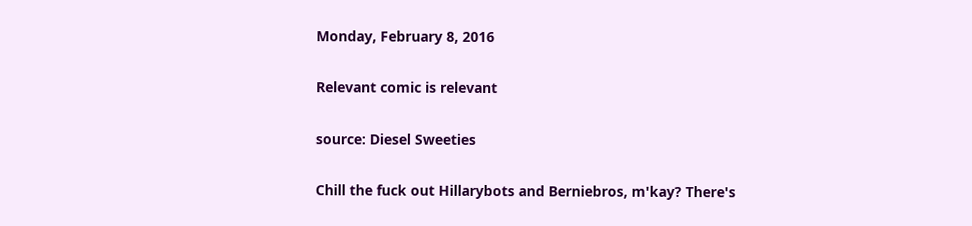Monday, February 8, 2016

Relevant comic is relevant

source: Diesel Sweeties

Chill the fuck out Hillarybots and Berniebros, m'kay? There's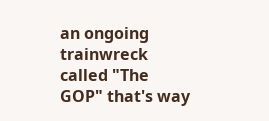an ongoing trainwreck called "The GOP" that's way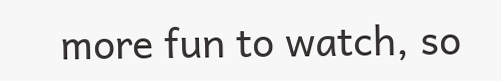more fun to watch, so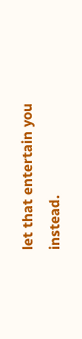let that entertain you instead.